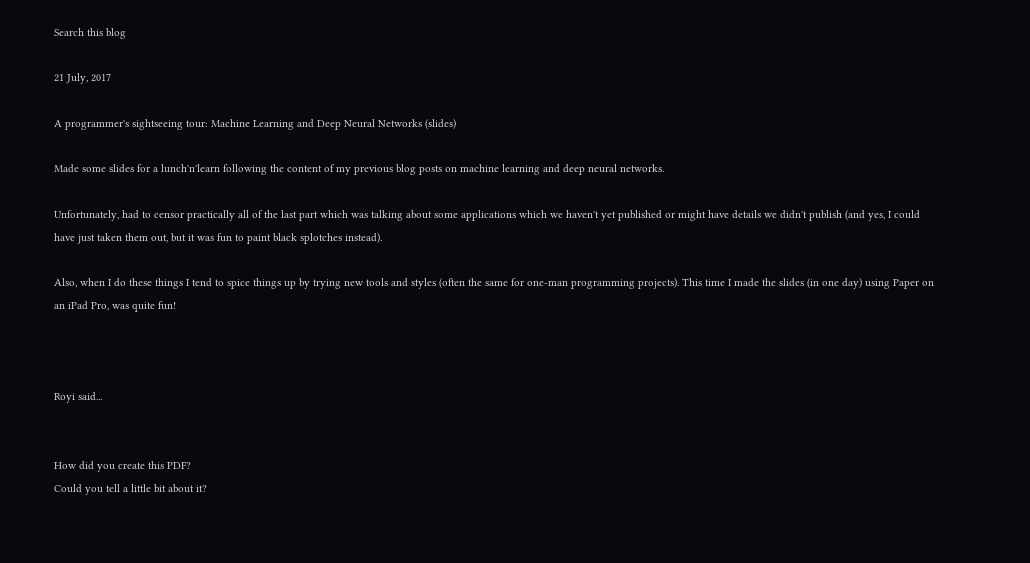Search this blog

21 July, 2017

A programmer's sightseeing tour: Machine Learning and Deep Neural Networks (slides)

Made some slides for a lunch'n'learn following the content of my previous blog posts on machine learning and deep neural networks.

Unfortunately, had to censor practically all of the last part which was talking about some applications which we haven't yet published or might have details we didn't publish (and yes, I could have just taken them out, but it was fun to paint black splotches instead).

Also, when I do these things I tend to spice things up by trying new tools and styles (often the same for one-man programming projects). This time I made the slides (in one day) using Paper on an iPad Pro, was quite fun!



Royi said...


How did you create this PDF?
Could you tell a little bit about it?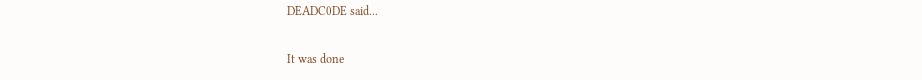DEADC0DE said...

It was done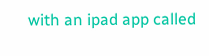with an ipad app called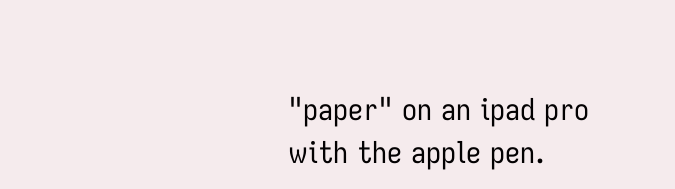"paper" on an ipad pro with the apple pen.